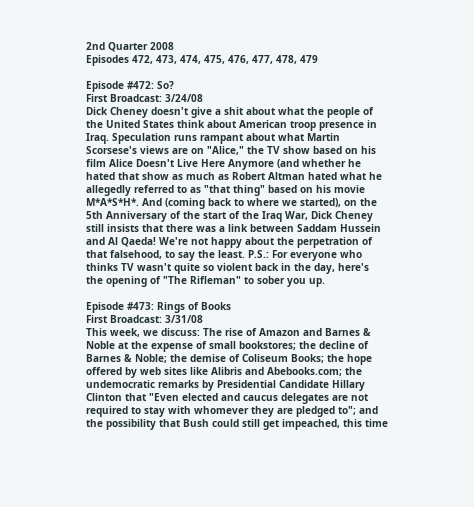2nd Quarter 2008
Episodes 472, 473, 474, 475, 476, 477, 478, 479

Episode #472: So?
First Broadcast: 3/24/08
Dick Cheney doesn't give a shit about what the people of the United States think about American troop presence in Iraq. Speculation runs rampant about what Martin Scorsese's views are on "Alice," the TV show based on his film Alice Doesn't Live Here Anymore (and whether he hated that show as much as Robert Altman hated what he allegedly referred to as "that thing" based on his movie M*A*S*H*. And (coming back to where we started), on the 5th Anniversary of the start of the Iraq War, Dick Cheney still insists that there was a link between Saddam Hussein and Al Qaeda! We're not happy about the perpetration of that falsehood, to say the least. P.S.: For everyone who thinks TV wasn't quite so violent back in the day, here's the opening of "The Rifleman" to sober you up.

Episode #473: Rings of Books
First Broadcast: 3/31/08
This week, we discuss: The rise of Amazon and Barnes & Noble at the expense of small bookstores; the decline of Barnes & Noble; the demise of Coliseum Books; the hope offered by web sites like Alibris and Abebooks.com; the undemocratic remarks by Presidential Candidate Hillary Clinton that "Even elected and caucus delegates are not required to stay with whomever they are pledged to"; and the possibility that Bush could still get impeached, this time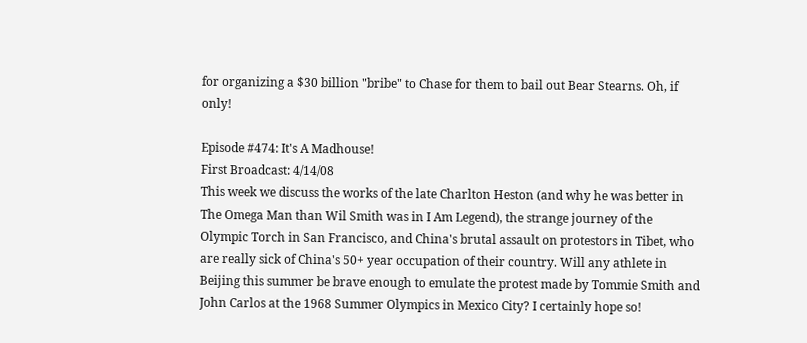for organizing a $30 billion "bribe" to Chase for them to bail out Bear Stearns. Oh, if only!

Episode #474: It's A Madhouse!
First Broadcast: 4/14/08
This week we discuss the works of the late Charlton Heston (and why he was better in The Omega Man than Wil Smith was in I Am Legend), the strange journey of the Olympic Torch in San Francisco, and China's brutal assault on protestors in Tibet, who are really sick of China's 50+ year occupation of their country. Will any athlete in Beijing this summer be brave enough to emulate the protest made by Tommie Smith and John Carlos at the 1968 Summer Olympics in Mexico City? I certainly hope so!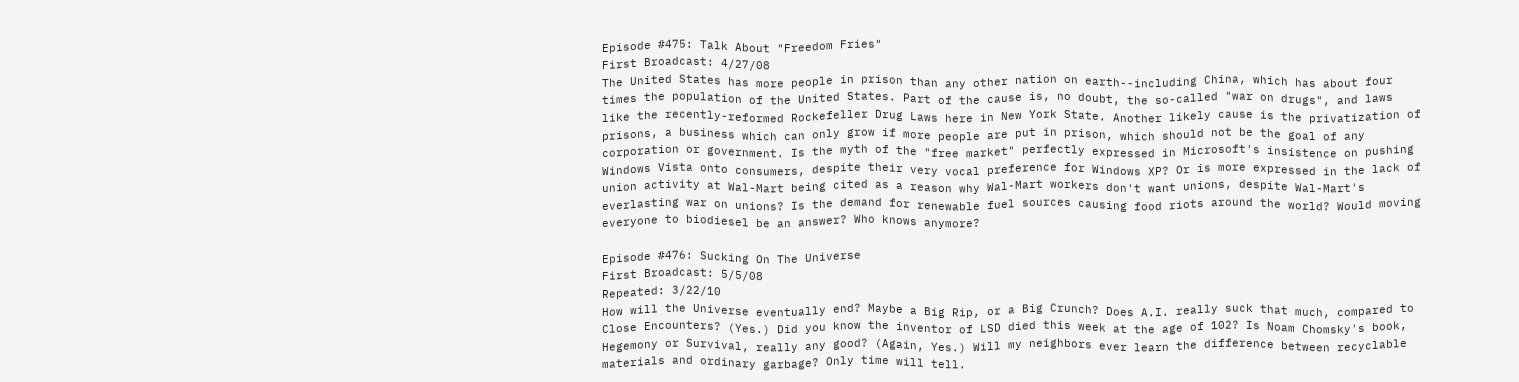Episode #475: Talk About "Freedom Fries"
First Broadcast: 4/27/08
The United States has more people in prison than any other nation on earth--including China, which has about four times the population of the United States. Part of the cause is, no doubt, the so-called "war on drugs", and laws like the recently-reformed Rockefeller Drug Laws here in New York State. Another likely cause is the privatization of prisons, a business which can only grow if more people are put in prison, which should not be the goal of any corporation or government. Is the myth of the "free market" perfectly expressed in Microsoft's insistence on pushing Windows Vista onto consumers, despite their very vocal preference for Windows XP? Or is more expressed in the lack of union activity at Wal-Mart being cited as a reason why Wal-Mart workers don't want unions, despite Wal-Mart's everlasting war on unions? Is the demand for renewable fuel sources causing food riots around the world? Would moving everyone to biodiesel be an answer? Who knows anymore?

Episode #476: Sucking On The Universe
First Broadcast: 5/5/08
Repeated: 3/22/10
How will the Universe eventually end? Maybe a Big Rip, or a Big Crunch? Does A.I. really suck that much, compared to Close Encounters? (Yes.) Did you know the inventor of LSD died this week at the age of 102? Is Noam Chomsky's book, Hegemony or Survival, really any good? (Again, Yes.) Will my neighbors ever learn the difference between recyclable materials and ordinary garbage? Only time will tell.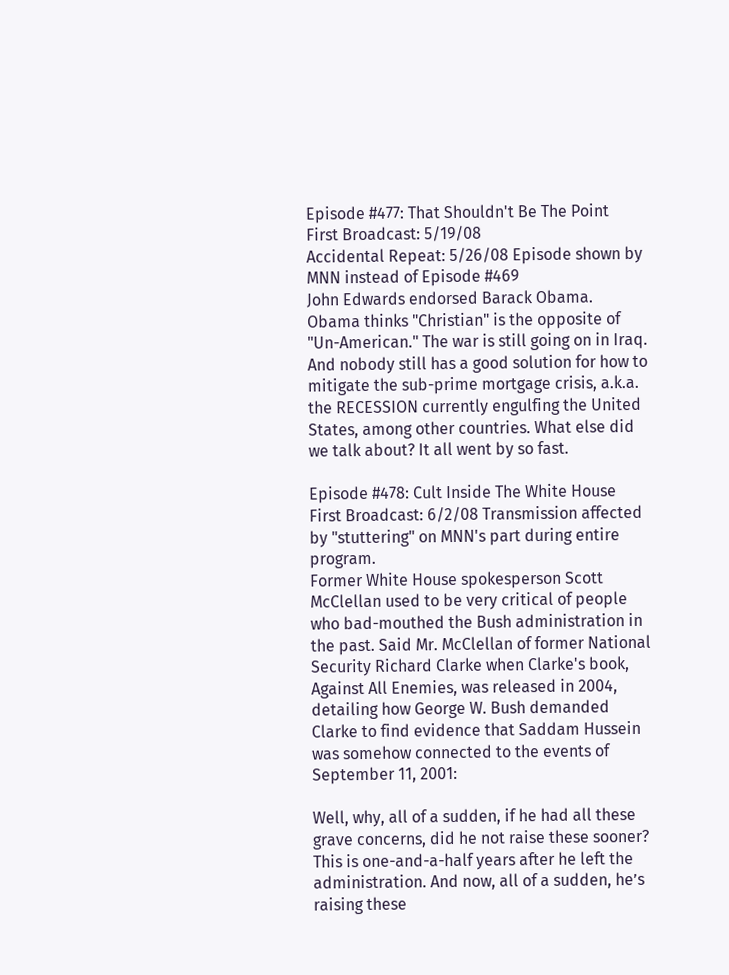Episode #477: That Shouldn't Be The Point
First Broadcast: 5/19/08
Accidental Repeat: 5/26/08 Episode shown by MNN instead of Episode #469
John Edwards endorsed Barack Obama. Obama thinks "Christian" is the opposite of "Un-American." The war is still going on in Iraq. And nobody still has a good solution for how to mitigate the sub-prime mortgage crisis, a.k.a. the RECESSION currently engulfing the United States, among other countries. What else did we talk about? It all went by so fast.

Episode #478: Cult Inside The White House
First Broadcast: 6/2/08 Transmission affected by "stuttering" on MNN's part during entire program.
Former White House spokesperson Scott McClellan used to be very critical of people who bad-mouthed the Bush administration in the past. Said Mr. McClellan of former National Security Richard Clarke when Clarke's book, Against All Enemies, was released in 2004, detailing how George W. Bush demanded Clarke to find evidence that Saddam Hussein was somehow connected to the events of September 11, 2001:

Well, why, all of a sudden, if he had all these grave concerns, did he not raise these sooner? This is one-and-a-half years after he left the administration. And now, all of a sudden, he’s raising these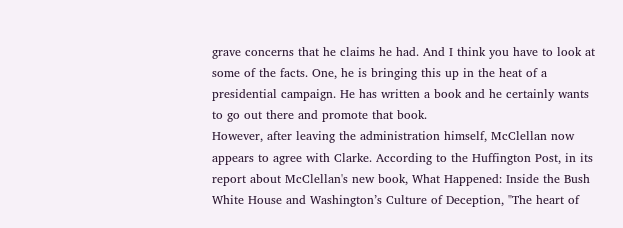grave concerns that he claims he had. And I think you have to look at some of the facts. One, he is bringing this up in the heat of a presidential campaign. He has written a book and he certainly wants to go out there and promote that book.
However, after leaving the administration himself, McClellan now appears to agree with Clarke. According to the Huffington Post, in its report about McClellan's new book, What Happened: Inside the Bush White House and Washington’s Culture of Deception, "The heart of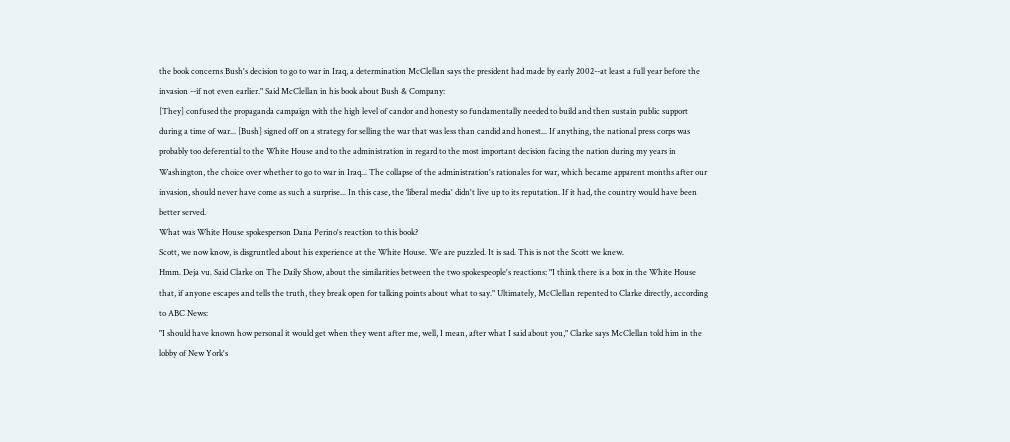the book concerns Bush's decision to go to war in Iraq, a determination McClellan says the president had made by early 2002--at least a full year before the invasion --if not even earlier." Said McClellan in his book about Bush & Company:
[They] confused the propaganda campaign with the high level of candor and honesty so fundamentally needed to build and then sustain public support during a time of war... [Bush] signed off on a strategy for selling the war that was less than candid and honest... If anything, the national press corps was probably too deferential to the White House and to the administration in regard to the most important decision facing the nation during my years in Washington, the choice over whether to go to war in Iraq... The collapse of the administration's rationales for war, which became apparent months after our invasion, should never have come as such a surprise... In this case, the ‘liberal media' didn't live up to its reputation. If it had, the country would have been better served.
What was White House spokesperson Dana Perino's reaction to this book?
Scott, we now know, is disgruntled about his experience at the White House. We are puzzled. It is sad. This is not the Scott we knew.
Hmm. Deja vu. Said Clarke on The Daily Show, about the similarities between the two spokespeople's reactions: "I think there is a box in the White House that, if anyone escapes and tells the truth, they break open for talking points about what to say." Ultimately, McClellan repented to Clarke directly, according to ABC News:
"I should have known how personal it would get when they went after me, well, I mean, after what I said about you," Clarke says McClellan told him in the lobby of New York's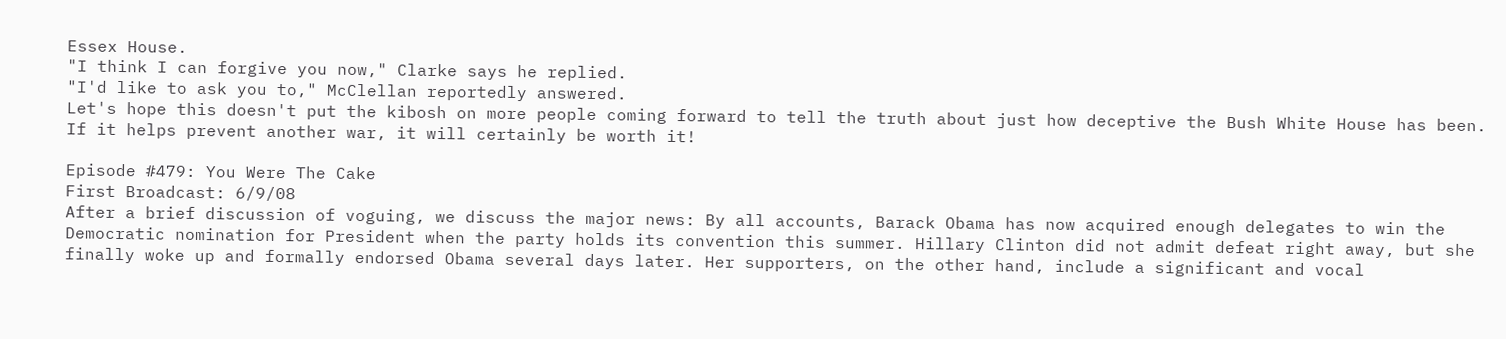Essex House.
"I think I can forgive you now," Clarke says he replied.
"I'd like to ask you to," McClellan reportedly answered.
Let's hope this doesn't put the kibosh on more people coming forward to tell the truth about just how deceptive the Bush White House has been. If it helps prevent another war, it will certainly be worth it!

Episode #479: You Were The Cake
First Broadcast: 6/9/08
After a brief discussion of voguing, we discuss the major news: By all accounts, Barack Obama has now acquired enough delegates to win the Democratic nomination for President when the party holds its convention this summer. Hillary Clinton did not admit defeat right away, but she finally woke up and formally endorsed Obama several days later. Her supporters, on the other hand, include a significant and vocal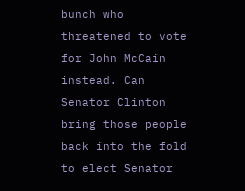bunch who threatened to vote for John McCain instead. Can Senator Clinton bring those people back into the fold to elect Senator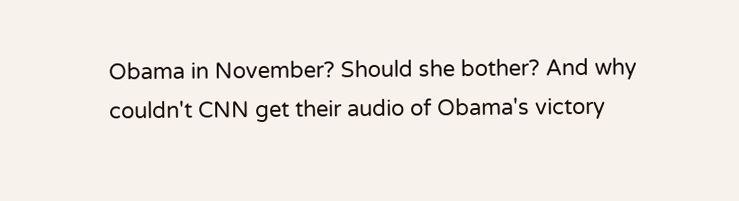Obama in November? Should she bother? And why couldn't CNN get their audio of Obama's victory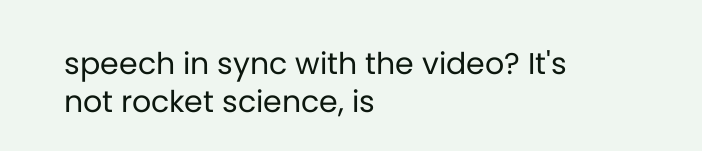speech in sync with the video? It's not rocket science, is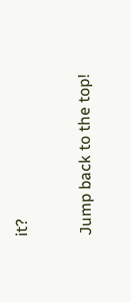it?

Jump back to the top!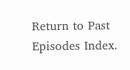Return to Past Episodes Index.